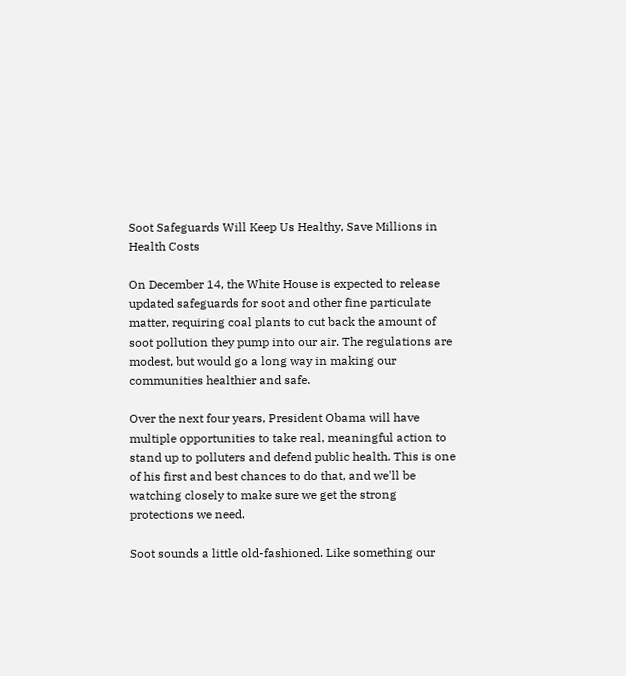Soot Safeguards Will Keep Us Healthy, Save Millions in Health Costs

On December 14, the White House is expected to release updated safeguards for soot and other fine particulate matter, requiring coal plants to cut back the amount of soot pollution they pump into our air. The regulations are modest, but would go a long way in making our communities healthier and safe.

Over the next four years, President Obama will have multiple opportunities to take real, meaningful action to stand up to polluters and defend public health. This is one of his first and best chances to do that, and we'll be watching closely to make sure we get the strong protections we need.

Soot sounds a little old-fashioned. Like something our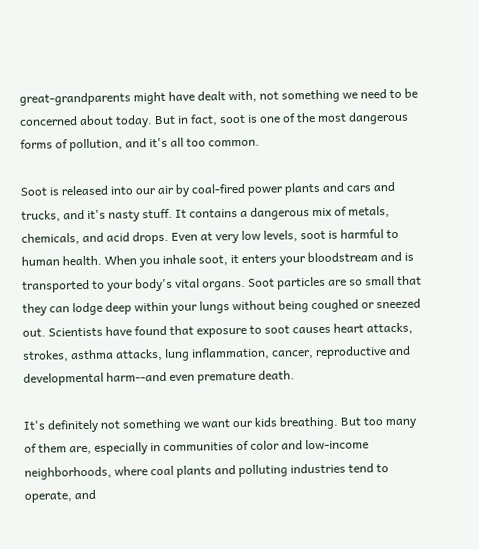great-grandparents might have dealt with, not something we need to be concerned about today. But in fact, soot is one of the most dangerous forms of pollution, and it's all too common.

Soot is released into our air by coal-fired power plants and cars and trucks, and it's nasty stuff. It contains a dangerous mix of metals, chemicals, and acid drops. Even at very low levels, soot is harmful to human health. When you inhale soot, it enters your bloodstream and is transported to your body's vital organs. Soot particles are so small that they can lodge deep within your lungs without being coughed or sneezed out. Scientists have found that exposure to soot causes heart attacks, strokes, asthma attacks, lung inflammation, cancer, reproductive and developmental harm--and even premature death.

It's definitely not something we want our kids breathing. But too many of them are, especially in communities of color and low-income neighborhoods, where coal plants and polluting industries tend to operate, and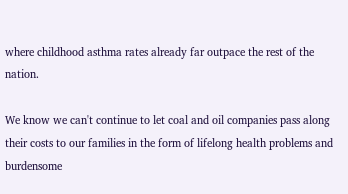where childhood asthma rates already far outpace the rest of the nation.

We know we can't continue to let coal and oil companies pass along their costs to our families in the form of lifelong health problems and burdensome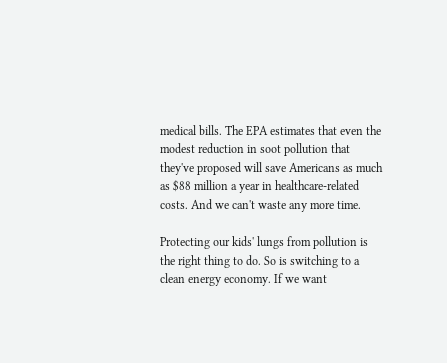medical bills. The EPA estimates that even the modest reduction in soot pollution that they've proposed will save Americans as much as $88 million a year in healthcare-related costs. And we can't waste any more time.

Protecting our kids' lungs from pollution is the right thing to do. So is switching to a clean energy economy. If we want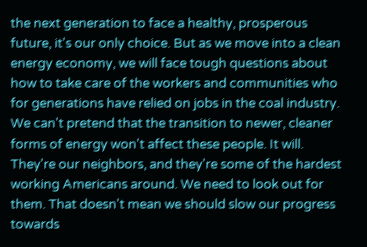the next generation to face a healthy, prosperous future, it's our only choice. But as we move into a clean energy economy, we will face tough questions about how to take care of the workers and communities who for generations have relied on jobs in the coal industry. We can't pretend that the transition to newer, cleaner forms of energy won't affect these people. It will. They're our neighbors, and they're some of the hardest working Americans around. We need to look out for them. That doesn't mean we should slow our progress towards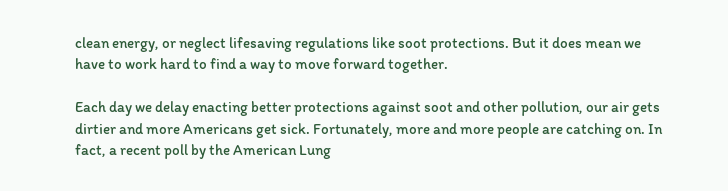clean energy, or neglect lifesaving regulations like soot protections. But it does mean we have to work hard to find a way to move forward together.

Each day we delay enacting better protections against soot and other pollution, our air gets dirtier and more Americans get sick. Fortunately, more and more people are catching on. In fact, a recent poll by the American Lung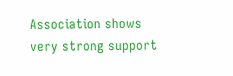Association shows very strong support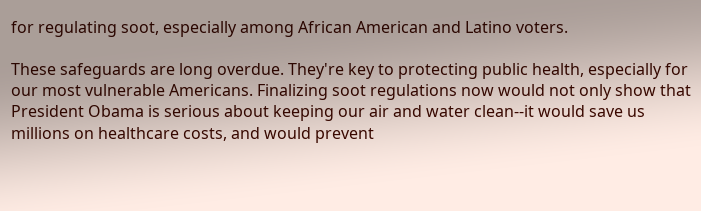for regulating soot, especially among African American and Latino voters.

These safeguards are long overdue. They're key to protecting public health, especially for our most vulnerable Americans. Finalizing soot regulations now would not only show that President Obama is serious about keeping our air and water clean--it would save us millions on healthcare costs, and would prevent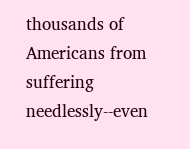thousands of Americans from suffering needlessly--even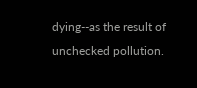dying--as the result of unchecked pollution.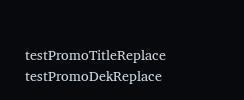testPromoTitleReplace testPromoDekReplace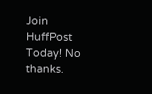Join HuffPost Today! No thanks.